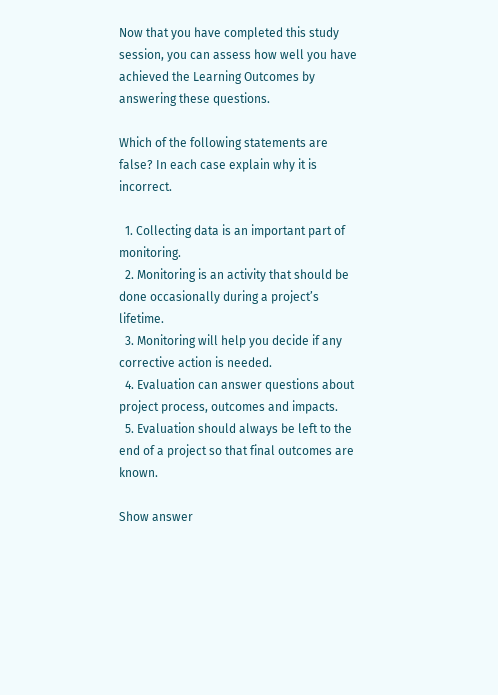Now that you have completed this study session, you can assess how well you have achieved the Learning Outcomes by answering these questions.

Which of the following statements are false? In each case explain why it is incorrect.

  1. Collecting data is an important part of monitoring.
  2. Monitoring is an activity that should be done occasionally during a project’s lifetime.
  3. Monitoring will help you decide if any corrective action is needed.
  4. Evaluation can answer questions about project process, outcomes and impacts.
  5. Evaluation should always be left to the end of a project so that final outcomes are known.

Show answer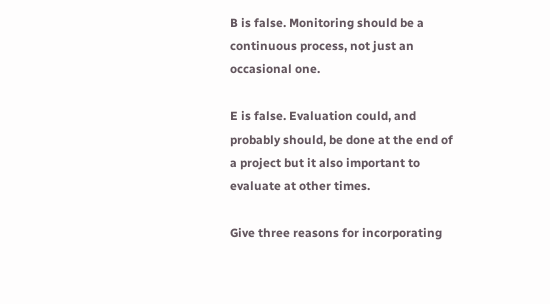B is false. Monitoring should be a continuous process, not just an occasional one.

E is false. Evaluation could, and probably should, be done at the end of a project but it also important to evaluate at other times.

Give three reasons for incorporating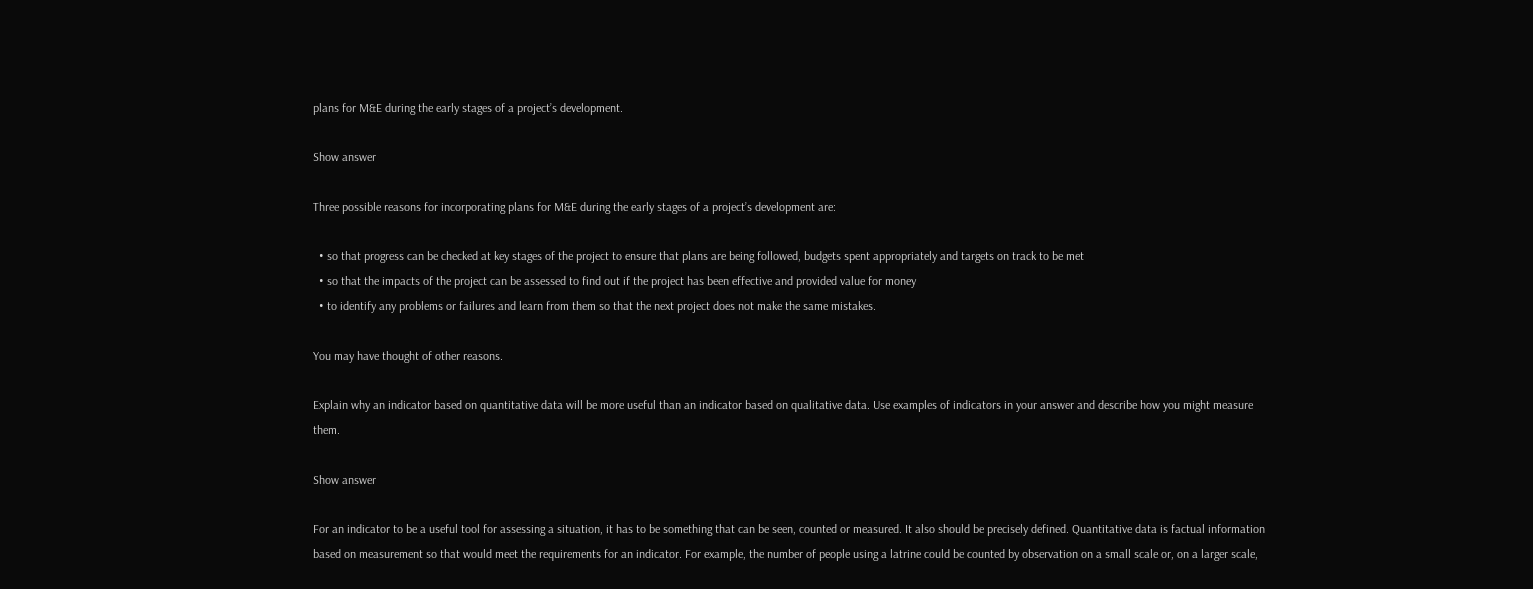plans for M&E during the early stages of a project’s development.

Show answer

Three possible reasons for incorporating plans for M&E during the early stages of a project’s development are:

  • so that progress can be checked at key stages of the project to ensure that plans are being followed, budgets spent appropriately and targets on track to be met
  • so that the impacts of the project can be assessed to find out if the project has been effective and provided value for money
  • to identify any problems or failures and learn from them so that the next project does not make the same mistakes.

You may have thought of other reasons.

Explain why an indicator based on quantitative data will be more useful than an indicator based on qualitative data. Use examples of indicators in your answer and describe how you might measure them.

Show answer

For an indicator to be a useful tool for assessing a situation, it has to be something that can be seen, counted or measured. It also should be precisely defined. Quantitative data is factual information based on measurement so that would meet the requirements for an indicator. For example, the number of people using a latrine could be counted by observation on a small scale or, on a larger scale,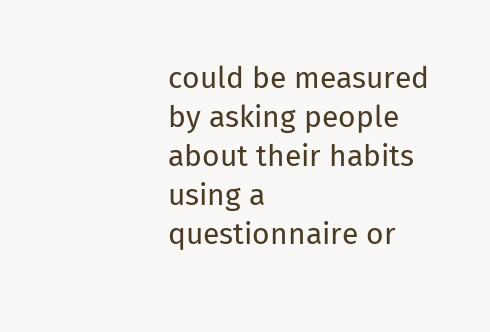could be measured by asking people about their habits using a questionnaire or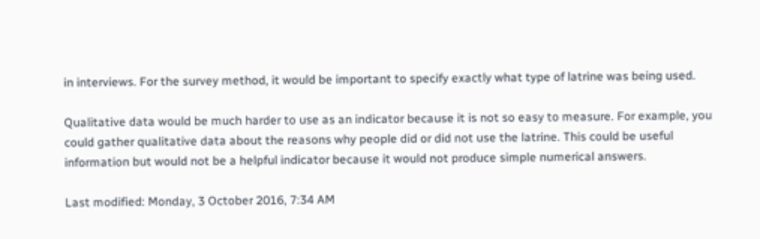in interviews. For the survey method, it would be important to specify exactly what type of latrine was being used.

Qualitative data would be much harder to use as an indicator because it is not so easy to measure. For example, you could gather qualitative data about the reasons why people did or did not use the latrine. This could be useful information but would not be a helpful indicator because it would not produce simple numerical answers.

Last modified: Monday, 3 October 2016, 7:34 AM